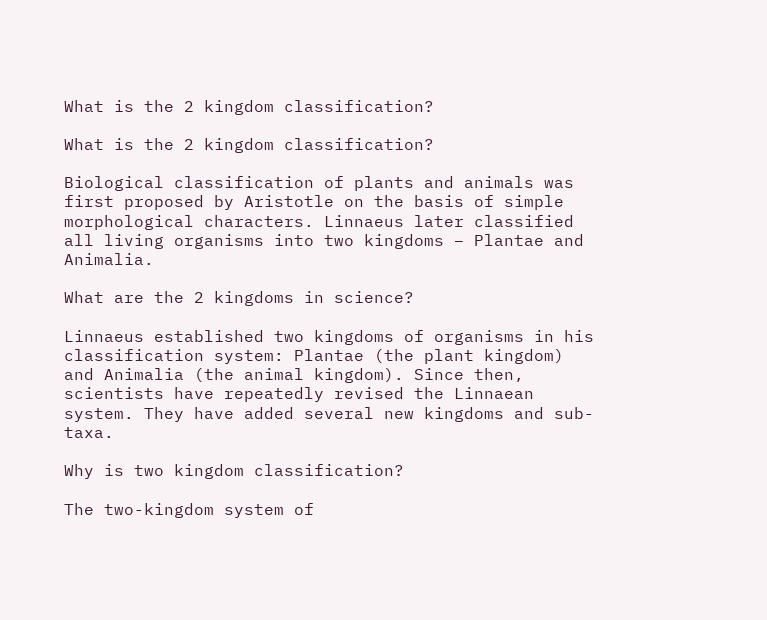What is the 2 kingdom classification?

What is the 2 kingdom classification?

Biological classification of plants and animals was first proposed by Aristotle on the basis of simple morphological characters. Linnaeus later classified all living organisms into two kingdoms – Plantae and Animalia.

What are the 2 kingdoms in science?

Linnaeus established two kingdoms of organisms in his classification system: Plantae (the plant kingdom) and Animalia (the animal kingdom). Since then, scientists have repeatedly revised the Linnaean system. They have added several new kingdoms and sub-taxa.

Why is two kingdom classification?

The two-kingdom system of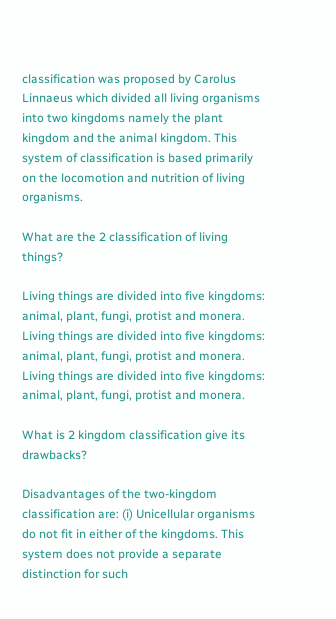classification was proposed by Carolus Linnaeus which divided all living organisms into two kingdoms namely the plant kingdom and the animal kingdom. This system of classification is based primarily on the locomotion and nutrition of living organisms.

What are the 2 classification of living things?

Living things are divided into five kingdoms: animal, plant, fungi, protist and monera. Living things are divided into five kingdoms: animal, plant, fungi, protist and monera. Living things are divided into five kingdoms: animal, plant, fungi, protist and monera.

What is 2 kingdom classification give its drawbacks?

Disadvantages of the two-kingdom classification are: (i) Unicellular organisms do not fit in either of the kingdoms. This system does not provide a separate distinction for such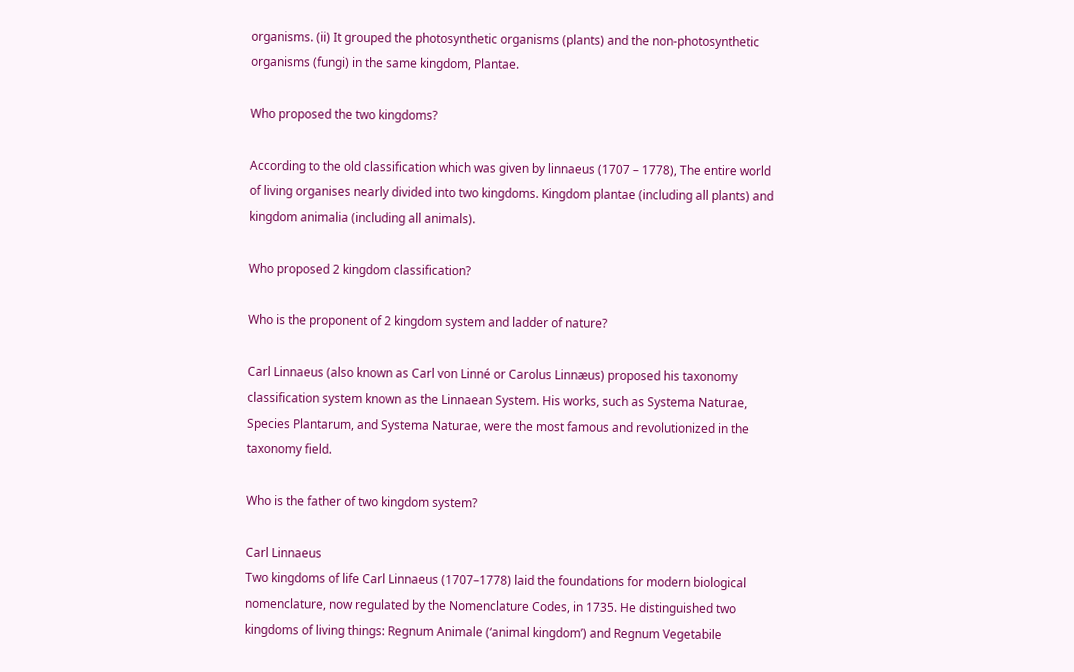organisms. (ii) It grouped the photosynthetic organisms (plants) and the non-photosynthetic organisms (fungi) in the same kingdom, Plantae.

Who proposed the two kingdoms?

According to the old classification which was given by linnaeus (1707 – 1778), The entire world of living organises nearly divided into two kingdoms. Kingdom plantae (including all plants) and kingdom animalia (including all animals).

Who proposed 2 kingdom classification?

Who is the proponent of 2 kingdom system and ladder of nature?

Carl Linnaeus (also known as Carl von Linné or Carolus Linnæus) proposed his taxonomy classification system known as the Linnaean System. His works, such as Systema Naturae, Species Plantarum, and Systema Naturae, were the most famous and revolutionized in the taxonomy field.

Who is the father of two kingdom system?

Carl Linnaeus
Two kingdoms of life Carl Linnaeus (1707–1778) laid the foundations for modern biological nomenclature, now regulated by the Nomenclature Codes, in 1735. He distinguished two kingdoms of living things: Regnum Animale (‘animal kingdom’) and Regnum Vegetabile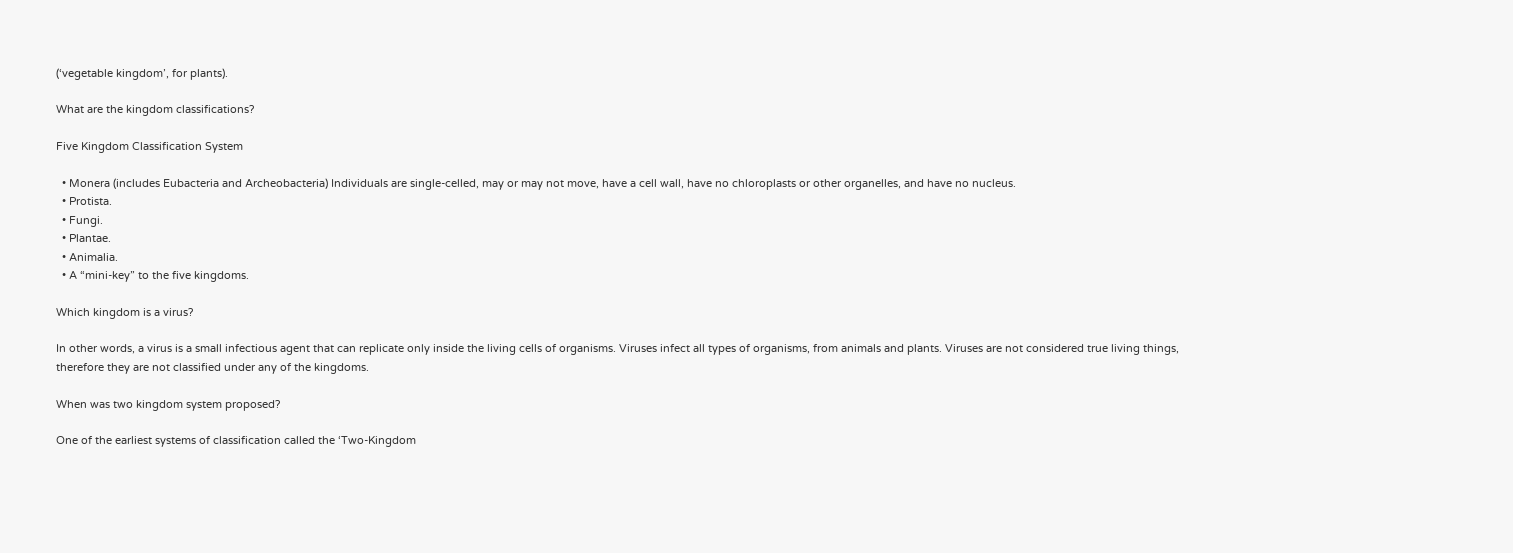(‘vegetable kingdom’, for plants).

What are the kingdom classifications?

Five Kingdom Classification System

  • Monera (includes Eubacteria and Archeobacteria) Individuals are single-celled, may or may not move, have a cell wall, have no chloroplasts or other organelles, and have no nucleus.
  • Protista.
  • Fungi.
  • Plantae.
  • Animalia.
  • A “mini-key” to the five kingdoms.

Which kingdom is a virus?

In other words, a virus is a small infectious agent that can replicate only inside the living cells of organisms. Viruses infect all types of organisms, from animals and plants. Viruses are not considered true living things, therefore they are not classified under any of the kingdoms.

When was two kingdom system proposed?

One of the earliest systems of classification called the ‘Two-Kingdom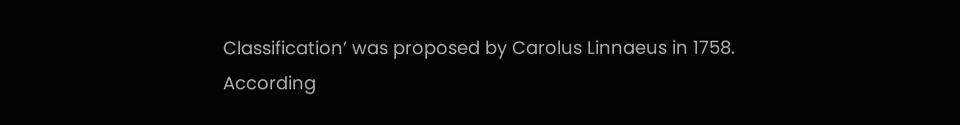Classification’ was proposed by Carolus Linnaeus in 1758. According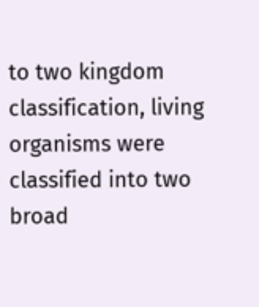to two kingdom classification, living organisms were classified into two broad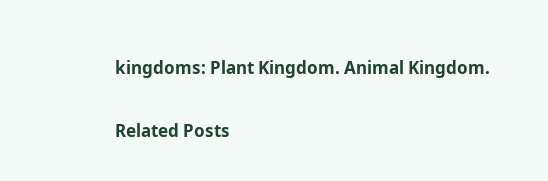kingdoms: Plant Kingdom. Animal Kingdom.

Related Posts